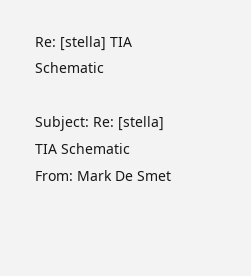Re: [stella] TIA Schematic

Subject: Re: [stella] TIA Schematic
From: Mark De Smet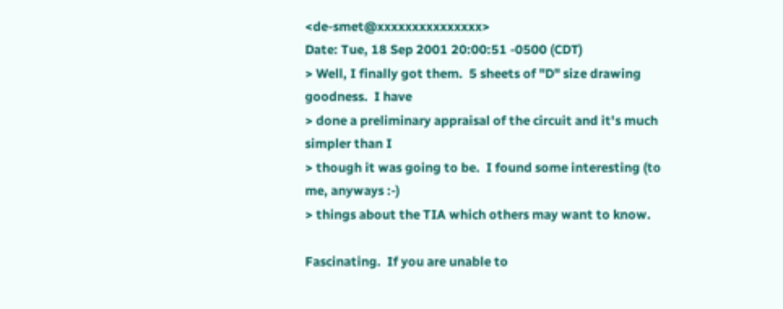<de-smet@xxxxxxxxxxxxxxx>
Date: Tue, 18 Sep 2001 20:00:51 -0500 (CDT)
> Well, I finally got them.  5 sheets of "D" size drawing goodness.  I have
> done a preliminary appraisal of the circuit and it's much simpler than I
> though it was going to be.  I found some interesting (to me, anyways :-)
> things about the TIA which others may want to know.

Fascinating.  If you are unable to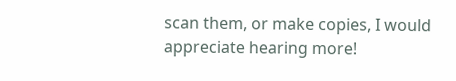scan them, or make copies, I would
appreciate hearing more!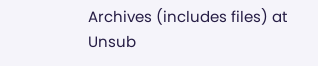Archives (includes files) at
Unsub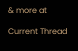& more at

Current Thread